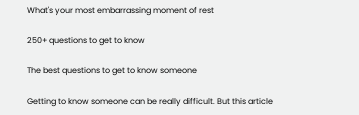What's your most embarrassing moment of rest

250+ questions to get to know

The best questions to get to know someone

Getting to know someone can be really difficult. But this article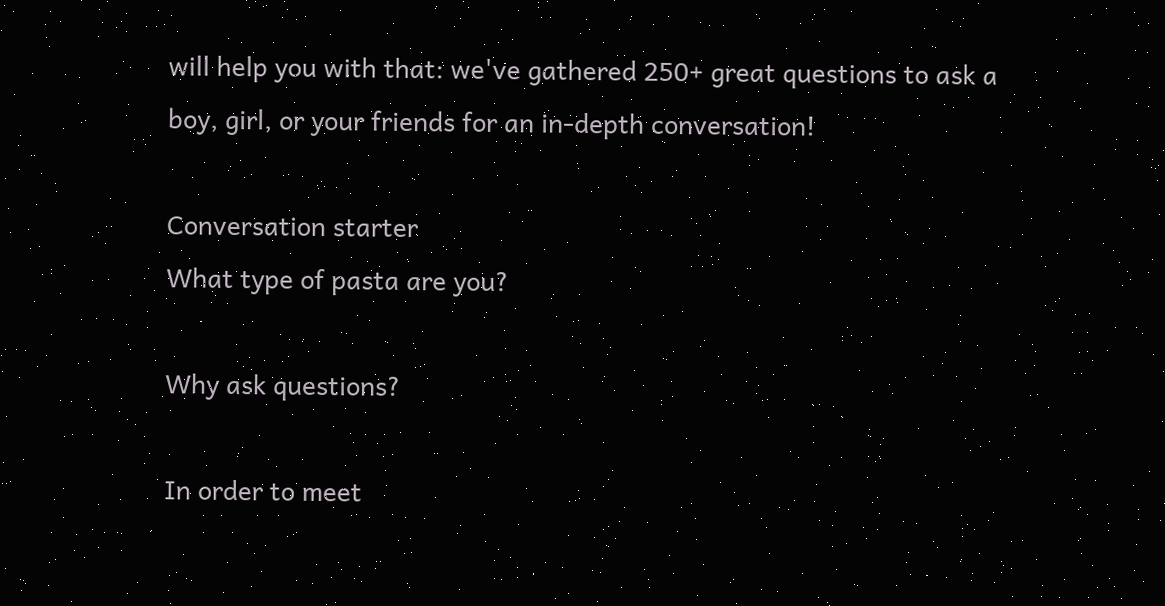will help you with that: we've gathered 250+ great questions to ask a boy, girl, or your friends for an in-depth conversation!

Conversation starter
What type of pasta are you?

Why ask questions?

In order to meet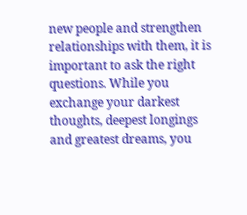new people and strengthen relationships with them, it is important to ask the right questions. While you exchange your darkest thoughts, deepest longings and greatest dreams, you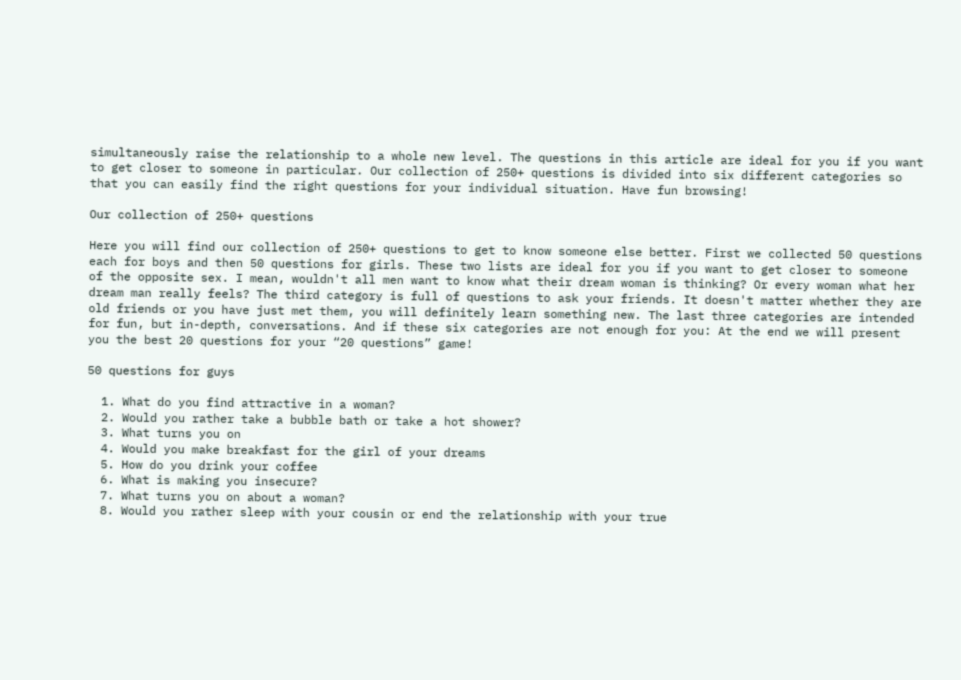simultaneously raise the relationship to a whole new level. The questions in this article are ideal for you if you want to get closer to someone in particular. Our collection of 250+ questions is divided into six different categories so that you can easily find the right questions for your individual situation. Have fun browsing!

Our collection of 250+ questions

Here you will find our collection of 250+ questions to get to know someone else better. First we collected 50 questions each for boys and then 50 questions for girls. These two lists are ideal for you if you want to get closer to someone of the opposite sex. I mean, wouldn't all men want to know what their dream woman is thinking? Or every woman what her dream man really feels? The third category is full of questions to ask your friends. It doesn't matter whether they are old friends or you have just met them, you will definitely learn something new. The last three categories are intended for fun, but in-depth, conversations. And if these six categories are not enough for you: At the end we will present you the best 20 questions for your “20 questions” game!

50 questions for guys

  1. What do you find attractive in a woman?
  2. Would you rather take a bubble bath or take a hot shower?
  3. What turns you on
  4. Would you make breakfast for the girl of your dreams
  5. How do you drink your coffee
  6. What is making you insecure?
  7. What turns you on about a woman?
  8. Would you rather sleep with your cousin or end the relationship with your true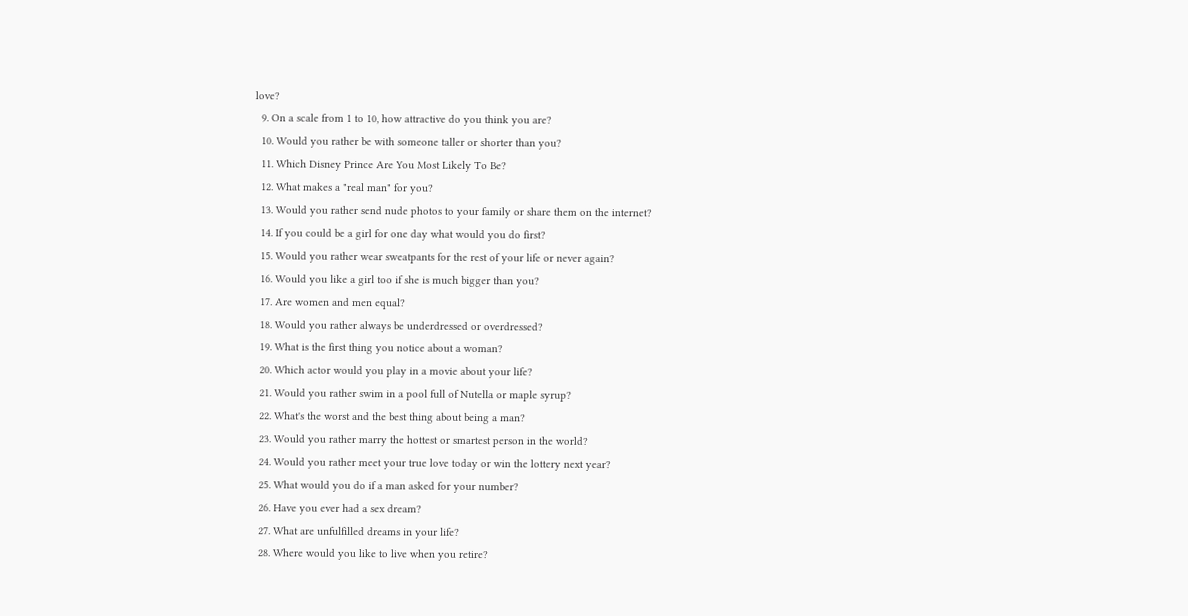love?
  9. On a scale from 1 to 10, how attractive do you think you are?
  10. Would you rather be with someone taller or shorter than you?
  11. Which Disney Prince Are You Most Likely To Be?
  12. What makes a "real man" for you?
  13. Would you rather send nude photos to your family or share them on the internet?
  14. If you could be a girl for one day what would you do first?
  15. Would you rather wear sweatpants for the rest of your life or never again?
  16. Would you like a girl too if she is much bigger than you?
  17. Are women and men equal?
  18. Would you rather always be underdressed or overdressed?
  19. What is the first thing you notice about a woman?
  20. Which actor would you play in a movie about your life?
  21. Would you rather swim in a pool full of Nutella or maple syrup?
  22. What's the worst and the best thing about being a man?
  23. Would you rather marry the hottest or smartest person in the world?
  24. Would you rather meet your true love today or win the lottery next year?
  25. What would you do if a man asked for your number?
  26. Have you ever had a sex dream?
  27. What are unfulfilled dreams in your life?
  28. Where would you like to live when you retire?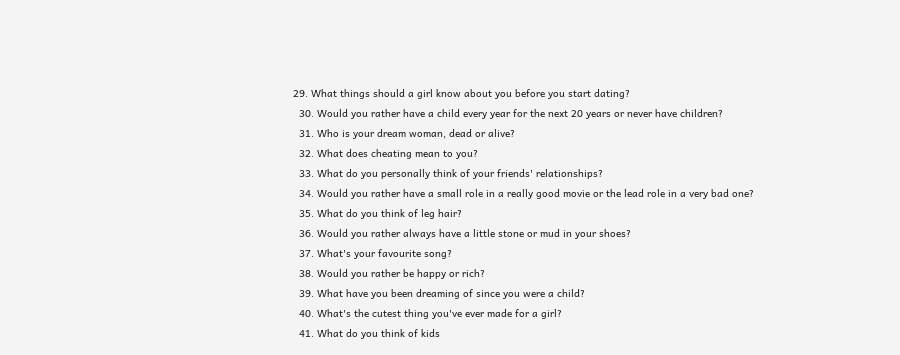29. What things should a girl know about you before you start dating?
  30. Would you rather have a child every year for the next 20 years or never have children?
  31. Who is your dream woman, dead or alive?
  32. What does cheating mean to you?
  33. What do you personally think of your friends' relationships?
  34. Would you rather have a small role in a really good movie or the lead role in a very bad one?
  35. What do you think of leg hair?
  36. Would you rather always have a little stone or mud in your shoes?
  37. What's your favourite song?
  38. Would you rather be happy or rich?
  39. What have you been dreaming of since you were a child?
  40. What's the cutest thing you've ever made for a girl?
  41. What do you think of kids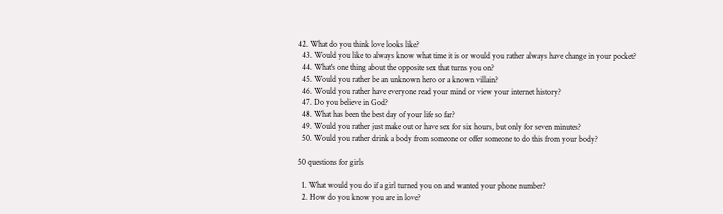42. What do you think love looks like?
  43. Would you like to always know what time it is or would you rather always have change in your pocket?
  44. What's one thing about the opposite sex that turns you on?
  45. Would you rather be an unknown hero or a known villain?
  46. Would you rather have everyone read your mind or view your internet history?
  47. Do you believe in God?
  48. What has been the best day of your life so far?
  49. Would you rather just make out or have sex for six hours, but only for seven minutes?
  50. Would you rather drink a body from someone or offer someone to do this from your body?

50 questions for girls

  1. What would you do if a girl turned you on and wanted your phone number?
  2. How do you know you are in love?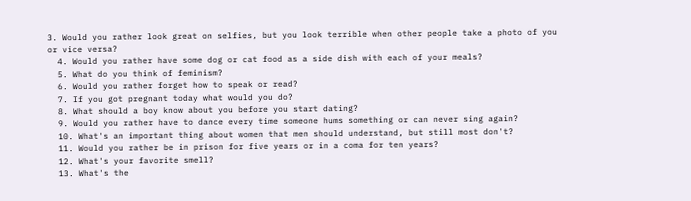3. Would you rather look great on selfies, but you look terrible when other people take a photo of you or vice versa?
  4. Would you rather have some dog or cat food as a side dish with each of your meals?
  5. What do you think of feminism?
  6. Would you rather forget how to speak or read?
  7. If you got pregnant today what would you do?
  8. What should a boy know about you before you start dating?
  9. Would you rather have to dance every time someone hums something or can never sing again?
  10. What's an important thing about women that men should understand, but still most don't?
  11. Would you rather be in prison for five years or in a coma for ten years?
  12. What's your favorite smell?
  13. What's the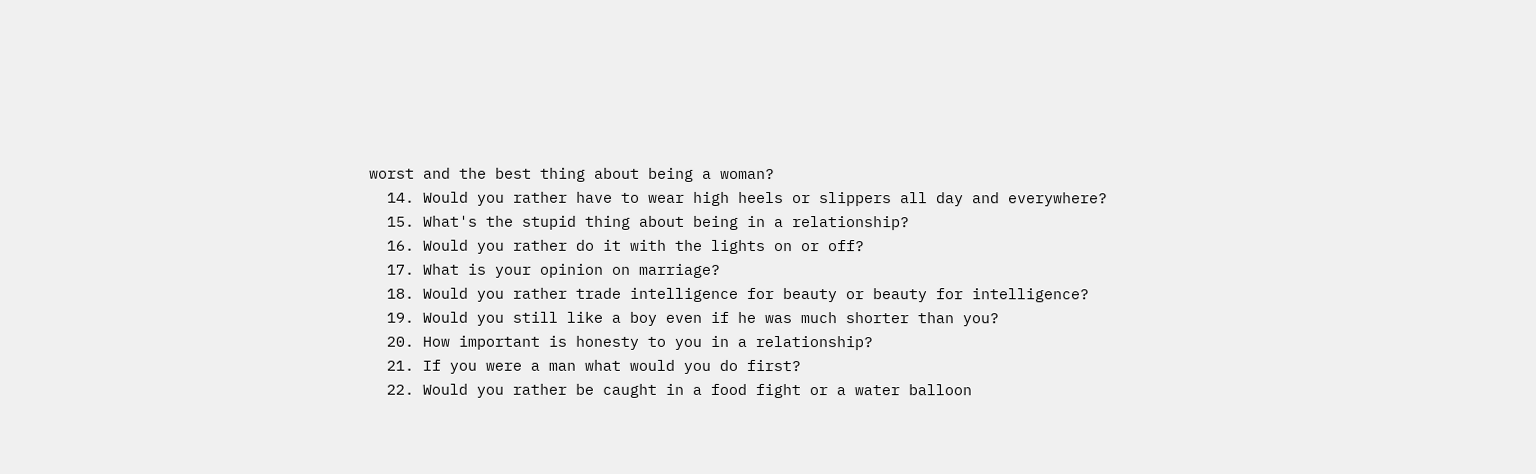worst and the best thing about being a woman?
  14. Would you rather have to wear high heels or slippers all day and everywhere?
  15. What's the stupid thing about being in a relationship?
  16. Would you rather do it with the lights on or off?
  17. What is your opinion on marriage?
  18. Would you rather trade intelligence for beauty or beauty for intelligence?
  19. Would you still like a boy even if he was much shorter than you?
  20. How important is honesty to you in a relationship?
  21. If you were a man what would you do first?
  22. Would you rather be caught in a food fight or a water balloon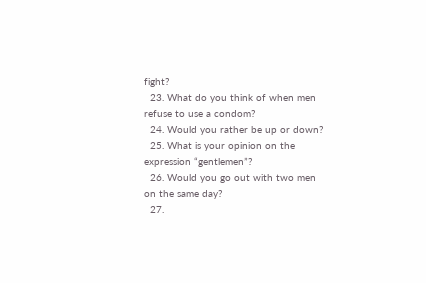fight?
  23. What do you think of when men refuse to use a condom?
  24. Would you rather be up or down?
  25. What is your opinion on the expression “gentlemen”?
  26. Would you go out with two men on the same day?
  27.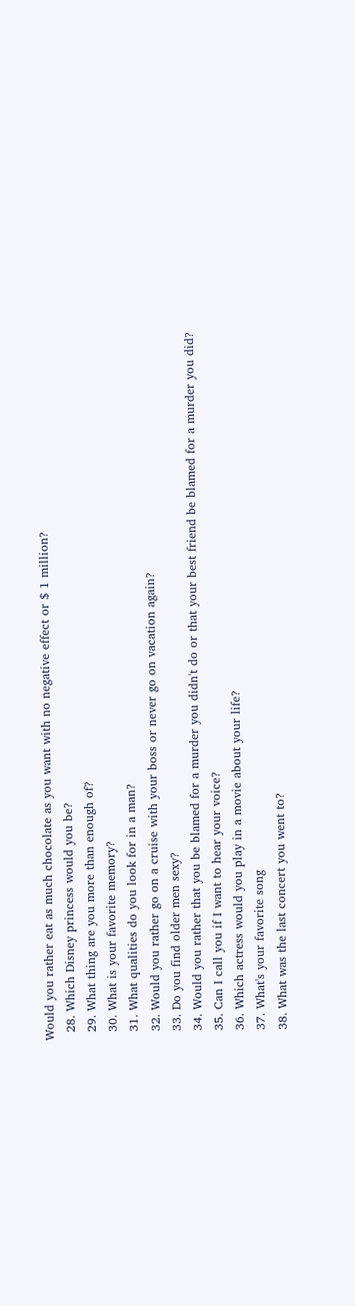Would you rather eat as much chocolate as you want with no negative effect or $ 1 million?
  28. Which Disney princess would you be?
  29. What thing are you more than enough of?
  30. What is your favorite memory?
  31. What qualities do you look for in a man?
  32. Would you rather go on a cruise with your boss or never go on vacation again?
  33. Do you find older men sexy?
  34. Would you rather that you be blamed for a murder you didn't do or that your best friend be blamed for a murder you did?
  35. Can I call you if I want to hear your voice?
  36. Which actress would you play in a movie about your life?
  37. What's your favorite song
  38. What was the last concert you went to?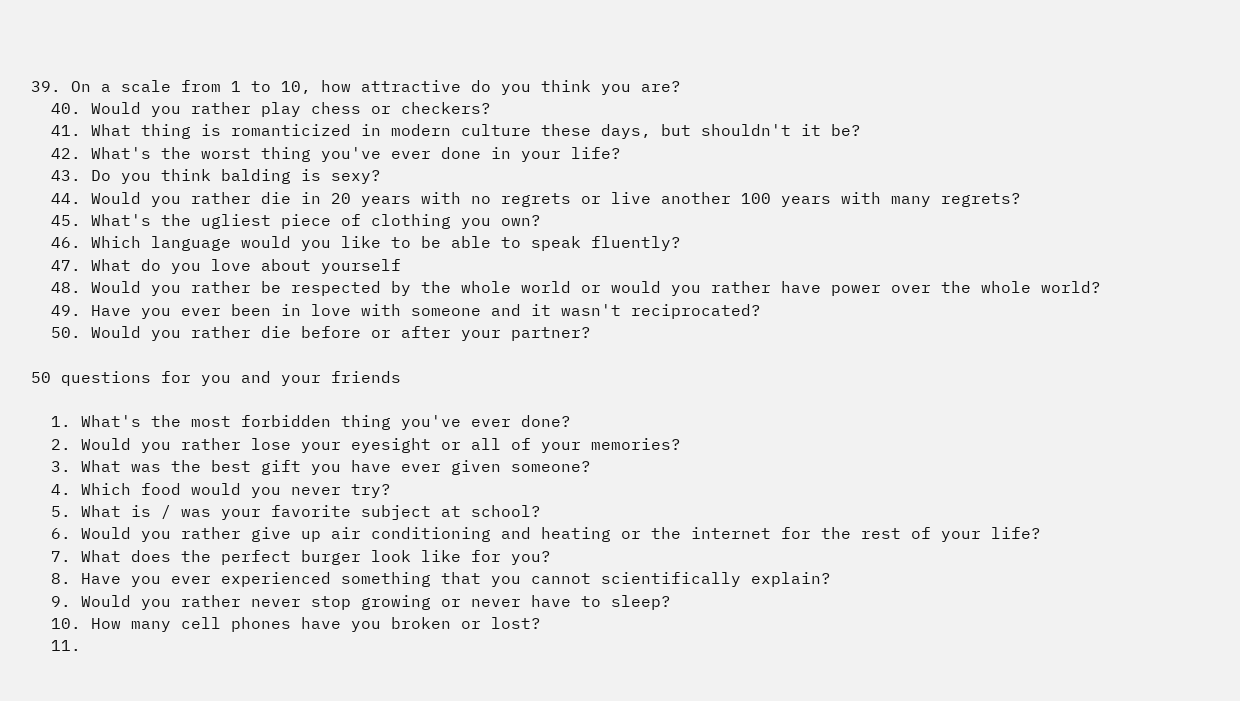39. On a scale from 1 to 10, how attractive do you think you are?
  40. Would you rather play chess or checkers?
  41. What thing is romanticized in modern culture these days, but shouldn't it be?
  42. What's the worst thing you've ever done in your life?
  43. Do you think balding is sexy?
  44. Would you rather die in 20 years with no regrets or live another 100 years with many regrets?
  45. What's the ugliest piece of clothing you own?
  46. Which language would you like to be able to speak fluently?
  47. What do you love about yourself
  48. Would you rather be respected by the whole world or would you rather have power over the whole world?
  49. Have you ever been in love with someone and it wasn't reciprocated?
  50. Would you rather die before or after your partner?

50 questions for you and your friends

  1. What's the most forbidden thing you've ever done?
  2. Would you rather lose your eyesight or all of your memories?
  3. What was the best gift you have ever given someone?
  4. Which food would you never try?
  5. What is / was your favorite subject at school?
  6. Would you rather give up air conditioning and heating or the internet for the rest of your life?
  7. What does the perfect burger look like for you?
  8. Have you ever experienced something that you cannot scientifically explain?
  9. Would you rather never stop growing or never have to sleep?
  10. How many cell phones have you broken or lost?
  11.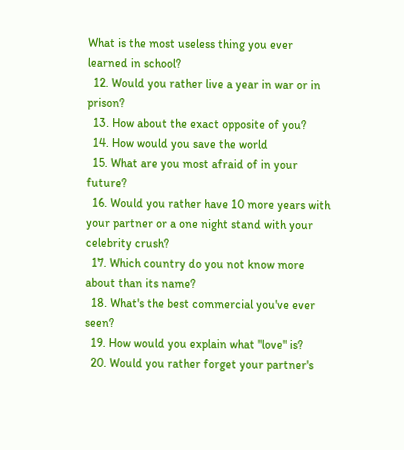What is the most useless thing you ever learned in school?
  12. Would you rather live a year in war or in prison?
  13. How about the exact opposite of you?
  14. How would you save the world
  15. What are you most afraid of in your future?
  16. Would you rather have 10 more years with your partner or a one night stand with your celebrity crush?
  17. Which country do you not know more about than its name?
  18. What's the best commercial you've ever seen?
  19. How would you explain what "love" is?
  20. Would you rather forget your partner's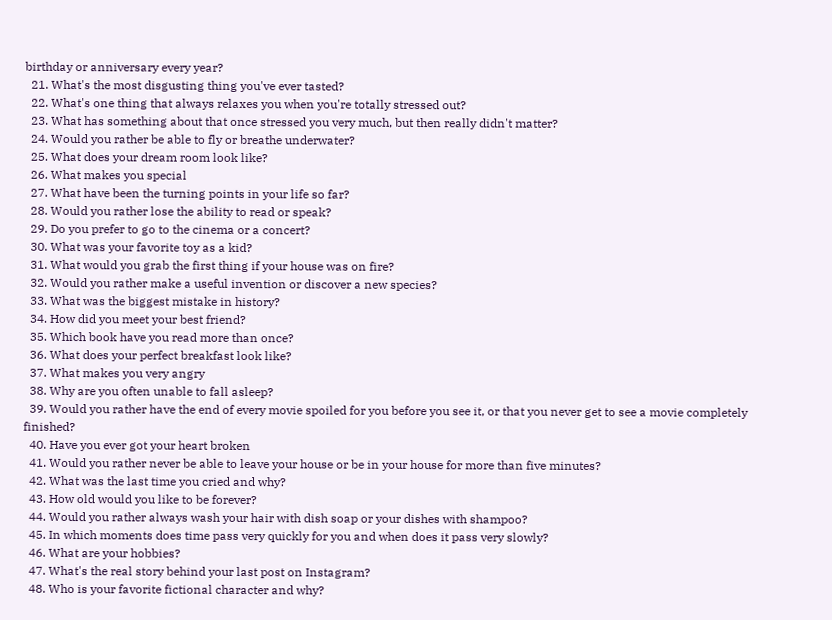birthday or anniversary every year?
  21. What's the most disgusting thing you've ever tasted?
  22. What's one thing that always relaxes you when you're totally stressed out?
  23. What has something about that once stressed you very much, but then really didn't matter?
  24. Would you rather be able to fly or breathe underwater?
  25. What does your dream room look like?
  26. What makes you special
  27. What have been the turning points in your life so far?
  28. Would you rather lose the ability to read or speak?
  29. Do you prefer to go to the cinema or a concert?
  30. What was your favorite toy as a kid?
  31. What would you grab the first thing if your house was on fire?
  32. Would you rather make a useful invention or discover a new species?
  33. What was the biggest mistake in history?
  34. How did you meet your best friend?
  35. Which book have you read more than once?
  36. What does your perfect breakfast look like?
  37. What makes you very angry
  38. Why are you often unable to fall asleep?
  39. Would you rather have the end of every movie spoiled for you before you see it, or that you never get to see a movie completely finished?
  40. Have you ever got your heart broken
  41. Would you rather never be able to leave your house or be in your house for more than five minutes?
  42. What was the last time you cried and why?
  43. How old would you like to be forever?
  44. Would you rather always wash your hair with dish soap or your dishes with shampoo?
  45. In which moments does time pass very quickly for you and when does it pass very slowly?
  46. What are your hobbies?
  47. What's the real story behind your last post on Instagram?
  48. Who is your favorite fictional character and why?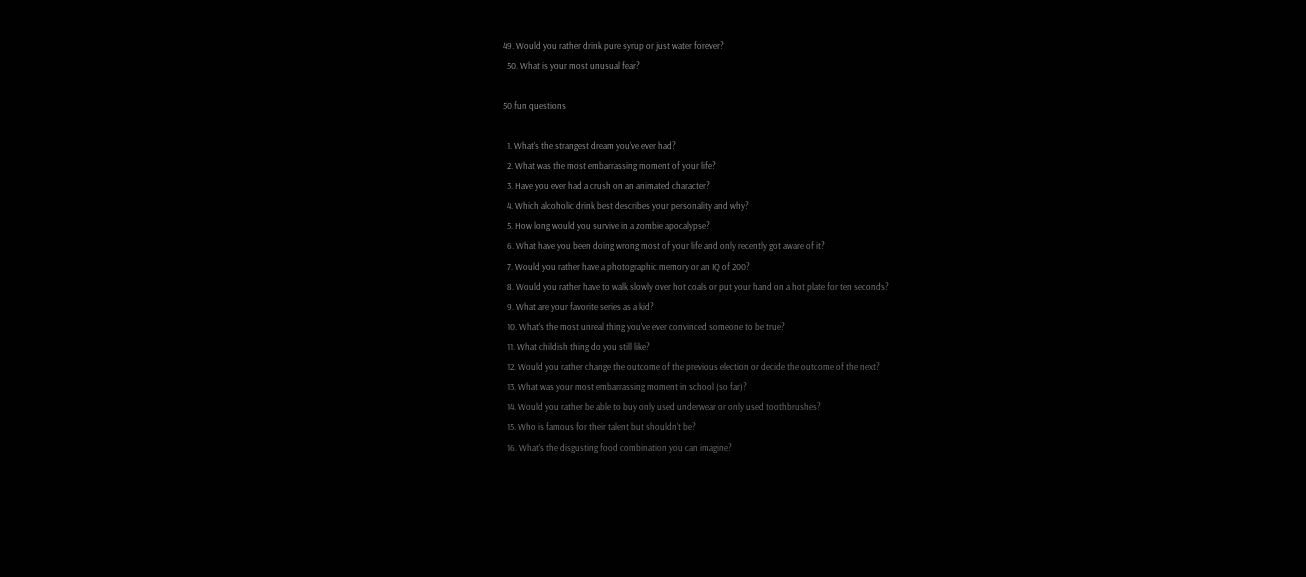49. Would you rather drink pure syrup or just water forever?
  50. What is your most unusual fear?

50 fun questions

  1. What's the strangest dream you've ever had?
  2. What was the most embarrassing moment of your life?
  3. Have you ever had a crush on an animated character?
  4. Which alcoholic drink best describes your personality and why?
  5. How long would you survive in a zombie apocalypse?
  6. What have you been doing wrong most of your life and only recently got aware of it?
  7. Would you rather have a photographic memory or an IQ of 200?
  8. Would you rather have to walk slowly over hot coals or put your hand on a hot plate for ten seconds?
  9. What are your favorite series as a kid?
  10. What's the most unreal thing you've ever convinced someone to be true?
  11. What childish thing do you still like?
  12. Would you rather change the outcome of the previous election or decide the outcome of the next?
  13. What was your most embarrassing moment in school (so far)?
  14. Would you rather be able to buy only used underwear or only used toothbrushes?
  15. Who is famous for their talent but shouldn't be?
  16. What's the disgusting food combination you can imagine?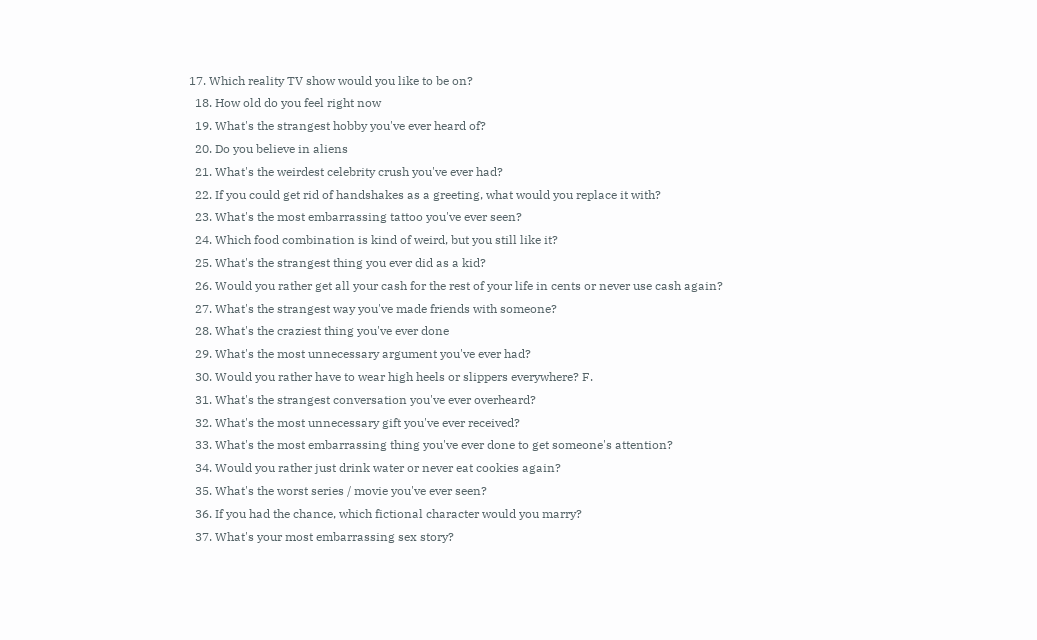17. Which reality TV show would you like to be on?
  18. How old do you feel right now
  19. What's the strangest hobby you've ever heard of?
  20. Do you believe in aliens
  21. What's the weirdest celebrity crush you've ever had?
  22. If you could get rid of handshakes as a greeting, what would you replace it with?
  23. What's the most embarrassing tattoo you've ever seen?
  24. Which food combination is kind of weird, but you still like it?
  25. What's the strangest thing you ever did as a kid?
  26. Would you rather get all your cash for the rest of your life in cents or never use cash again?
  27. What's the strangest way you've made friends with someone?
  28. What's the craziest thing you've ever done
  29. What's the most unnecessary argument you've ever had?
  30. Would you rather have to wear high heels or slippers everywhere? F.
  31. What's the strangest conversation you've ever overheard?
  32. What's the most unnecessary gift you've ever received?
  33. What's the most embarrassing thing you've ever done to get someone's attention?
  34. Would you rather just drink water or never eat cookies again?
  35. What's the worst series / movie you've ever seen?
  36. If you had the chance, which fictional character would you marry?
  37. What's your most embarrassing sex story?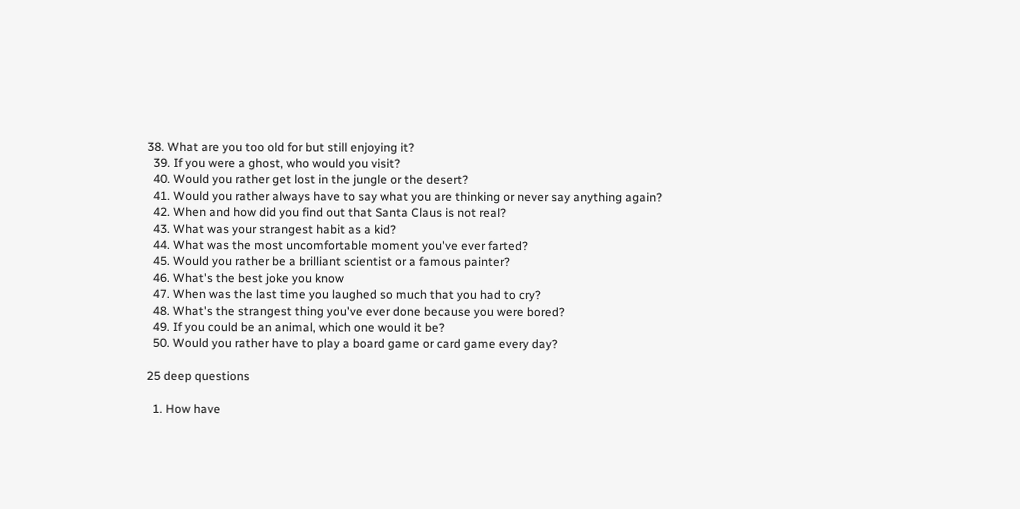38. What are you too old for but still enjoying it?
  39. If you were a ghost, who would you visit?
  40. Would you rather get lost in the jungle or the desert?
  41. Would you rather always have to say what you are thinking or never say anything again?
  42. When and how did you find out that Santa Claus is not real?
  43. What was your strangest habit as a kid?
  44. What was the most uncomfortable moment you've ever farted?
  45. Would you rather be a brilliant scientist or a famous painter?
  46. What's the best joke you know
  47. When was the last time you laughed so much that you had to cry?
  48. What's the strangest thing you've ever done because you were bored?
  49. If you could be an animal, which one would it be?
  50. Would you rather have to play a board game or card game every day?

25 deep questions

  1. How have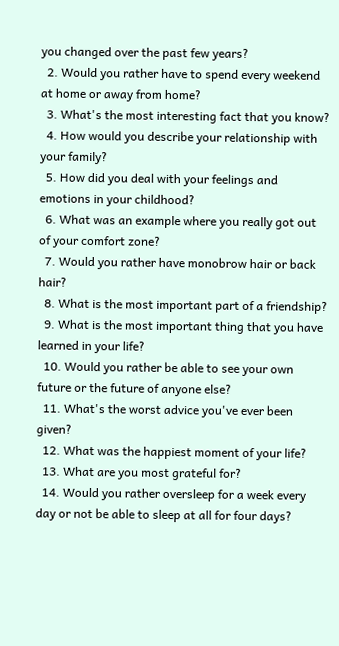you changed over the past few years?
  2. Would you rather have to spend every weekend at home or away from home?
  3. What's the most interesting fact that you know?
  4. How would you describe your relationship with your family?
  5. How did you deal with your feelings and emotions in your childhood?
  6. What was an example where you really got out of your comfort zone?
  7. Would you rather have monobrow hair or back hair?
  8. What is the most important part of a friendship?
  9. What is the most important thing that you have learned in your life?
  10. Would you rather be able to see your own future or the future of anyone else?
  11. What's the worst advice you've ever been given?
  12. What was the happiest moment of your life?
  13. What are you most grateful for?
  14. Would you rather oversleep for a week every day or not be able to sleep at all for four days?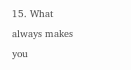15. What always makes you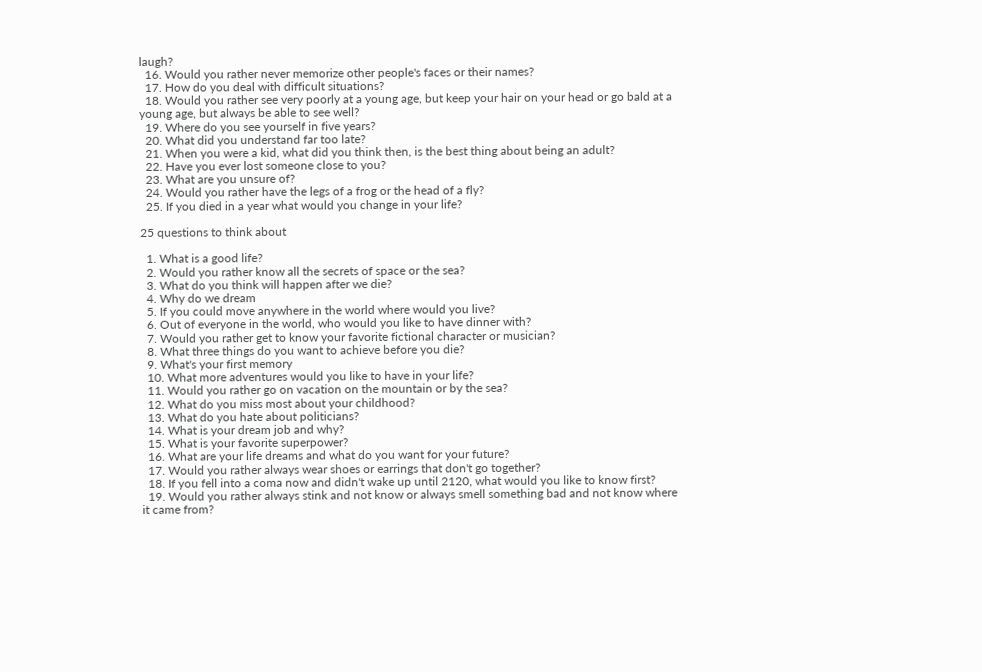laugh?
  16. Would you rather never memorize other people's faces or their names?
  17. How do you deal with difficult situations?
  18. Would you rather see very poorly at a young age, but keep your hair on your head or go bald at a young age, but always be able to see well?
  19. Where do you see yourself in five years?
  20. What did you understand far too late?
  21. When you were a kid, what did you think then, is the best thing about being an adult?
  22. Have you ever lost someone close to you?
  23. What are you unsure of?
  24. Would you rather have the legs of a frog or the head of a fly?
  25. If you died in a year what would you change in your life?

25 questions to think about

  1. What is a good life?
  2. Would you rather know all the secrets of space or the sea?
  3. What do you think will happen after we die?
  4. Why do we dream
  5. If you could move anywhere in the world where would you live?
  6. Out of everyone in the world, who would you like to have dinner with?
  7. Would you rather get to know your favorite fictional character or musician?
  8. What three things do you want to achieve before you die?
  9. What's your first memory
  10. What more adventures would you like to have in your life?
  11. Would you rather go on vacation on the mountain or by the sea?
  12. What do you miss most about your childhood?
  13. What do you hate about politicians?
  14. What is your dream job and why?
  15. What is your favorite superpower?
  16. What are your life dreams and what do you want for your future?
  17. Would you rather always wear shoes or earrings that don't go together?
  18. If you fell into a coma now and didn't wake up until 2120, what would you like to know first?
  19. Would you rather always stink and not know or always smell something bad and not know where it came from?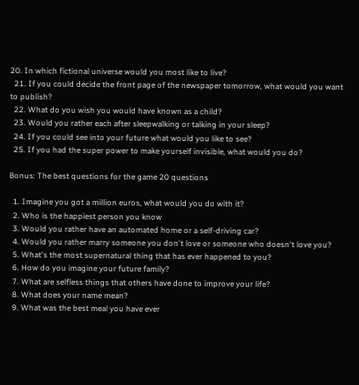20. In which fictional universe would you most like to live?
  21. If you could decide the front page of the newspaper tomorrow, what would you want to publish?
  22. What do you wish you would have known as a child?
  23. Would you rather each after sleepwalking or talking in your sleep?
  24. If you could see into your future what would you like to see?
  25. If you had the super power to make yourself invisible, what would you do?

Bonus: The best questions for the game 20 questions

  1. Imagine you got a million euros, what would you do with it?
  2. Who is the happiest person you know
  3. Would you rather have an automated home or a self-driving car?
  4. Would you rather marry someone you don't love or someone who doesn't love you?
  5. What's the most supernatural thing that has ever happened to you?
  6. How do you imagine your future family?
  7. What are selfless things that others have done to improve your life?
  8. What does your name mean?
  9. What was the best meal you have ever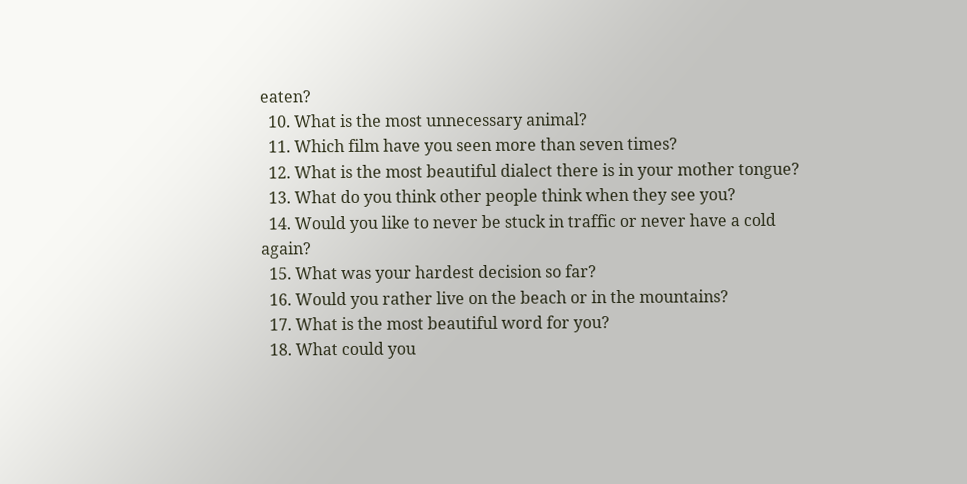eaten?
  10. What is the most unnecessary animal?
  11. Which film have you seen more than seven times?
  12. What is the most beautiful dialect there is in your mother tongue?
  13. What do you think other people think when they see you?
  14. Would you like to never be stuck in traffic or never have a cold again?
  15. What was your hardest decision so far?
  16. Would you rather live on the beach or in the mountains?
  17. What is the most beautiful word for you?
  18. What could you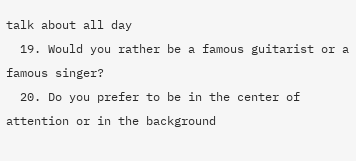talk about all day
  19. Would you rather be a famous guitarist or a famous singer?
  20. Do you prefer to be in the center of attention or in the background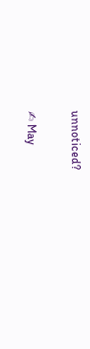unnoticed?

✍ May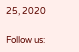25, 2020

Follow us: